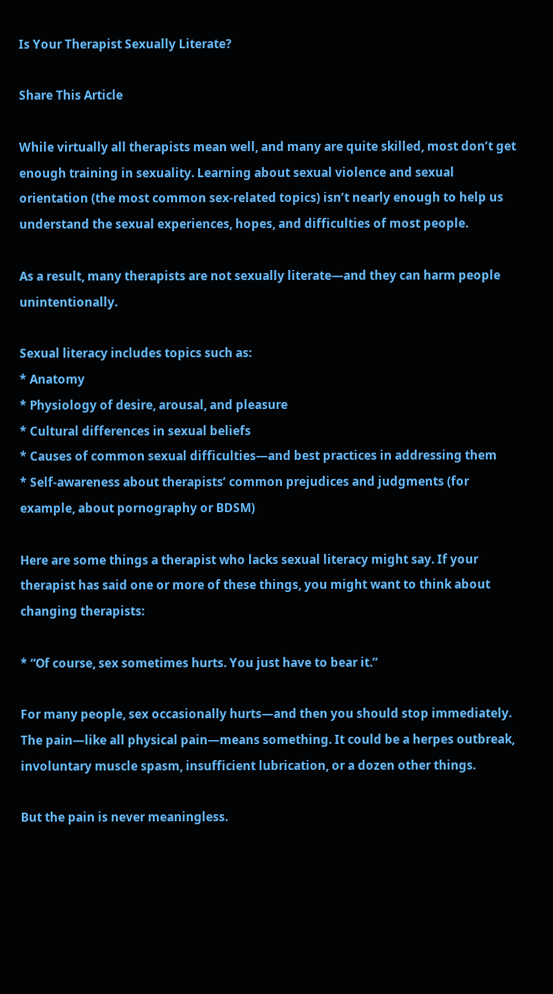Is Your Therapist Sexually Literate?

Share This Article

While virtually all therapists mean well, and many are quite skilled, most don’t get enough training in sexuality. Learning about sexual violence and sexual orientation (the most common sex-related topics) isn’t nearly enough to help us understand the sexual experiences, hopes, and difficulties of most people.

As a result, many therapists are not sexually literate—and they can harm people unintentionally.

Sexual literacy includes topics such as:
* Anatomy
* Physiology of desire, arousal, and pleasure
* Cultural differences in sexual beliefs
* Causes of common sexual difficulties—and best practices in addressing them
* Self-awareness about therapists’ common prejudices and judgments (for example, about pornography or BDSM)

Here are some things a therapist who lacks sexual literacy might say. If your therapist has said one or more of these things, you might want to think about changing therapists:

* “Of course, sex sometimes hurts. You just have to bear it.”

For many people, sex occasionally hurts—and then you should stop immediately. The pain—like all physical pain—means something. It could be a herpes outbreak, involuntary muscle spasm, insufficient lubrication, or a dozen other things.

But the pain is never meaningless.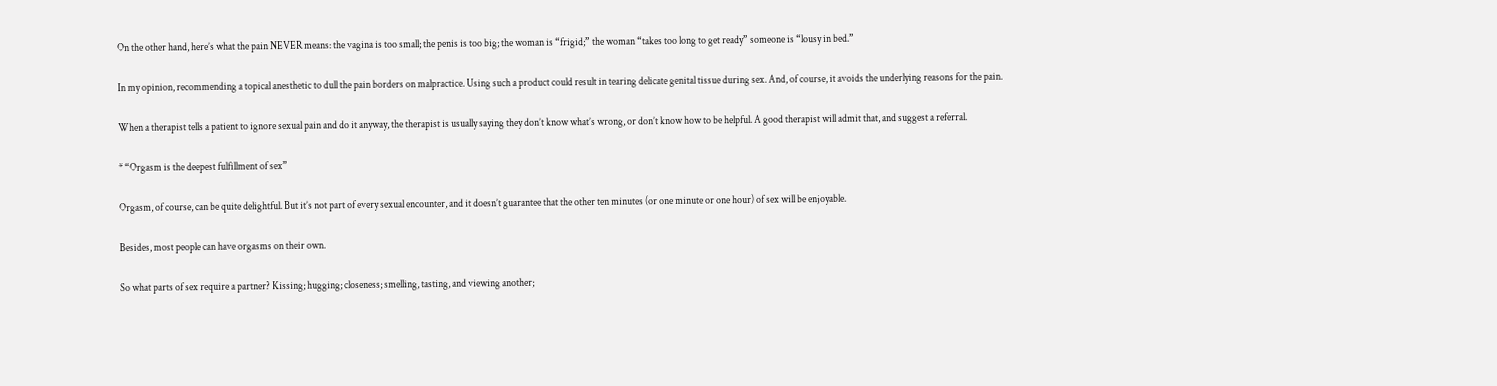On the other hand, here’s what the pain NEVER means: the vagina is too small; the penis is too big; the woman is “frigid;” the woman “takes too long to get ready” someone is “lousy in bed.”

In my opinion, recommending a topical anesthetic to dull the pain borders on malpractice. Using such a product could result in tearing delicate genital tissue during sex. And, of course, it avoids the underlying reasons for the pain.

When a therapist tells a patient to ignore sexual pain and do it anyway, the therapist is usually saying they don’t know what’s wrong, or don’t know how to be helpful. A good therapist will admit that, and suggest a referral.

* “Orgasm is the deepest fulfillment of sex”

Orgasm, of course, can be quite delightful. But it’s not part of every sexual encounter, and it doesn’t guarantee that the other ten minutes (or one minute or one hour) of sex will be enjoyable.

Besides, most people can have orgasms on their own.

So what parts of sex require a partner? Kissing; hugging; closeness; smelling, tasting, and viewing another;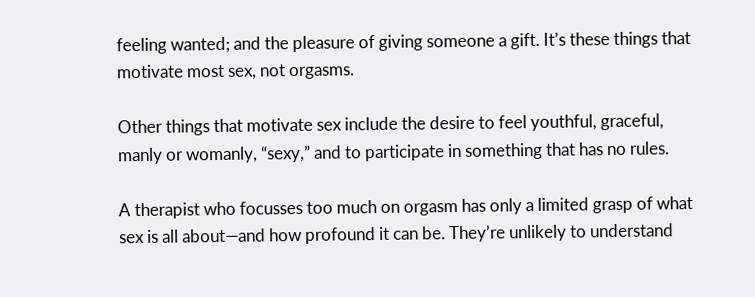feeling wanted; and the pleasure of giving someone a gift. It’s these things that motivate most sex, not orgasms.

Other things that motivate sex include the desire to feel youthful, graceful, manly or womanly, “sexy,” and to participate in something that has no rules.

A therapist who focusses too much on orgasm has only a limited grasp of what sex is all about—and how profound it can be. They’re unlikely to understand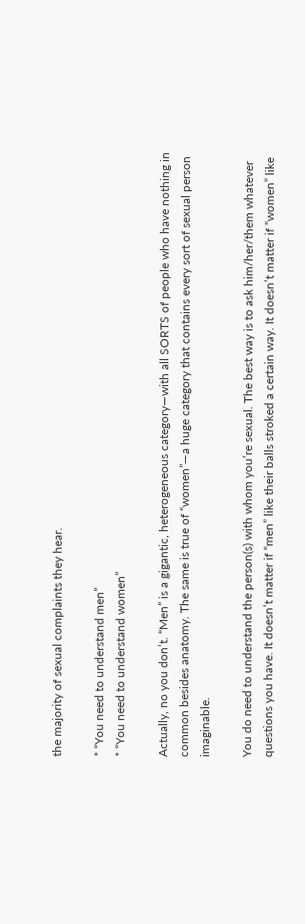the majority of sexual complaints they hear.

* “You need to understand men”
* “You need to understand women”

Actually, no you don’t. “Men” is a gigantic, heterogeneous category—with all SORTS of people who have nothing in common besides anatomy. The same is true of “women”—a huge category that contains every sort of sexual person imaginable.

You do need to understand the person(s) with whom you’re sexual. The best way is to ask him/her/them whatever questions you have. It doesn’t matter if “men” like their balls stroked a certain way. It doesn’t matter if “women” like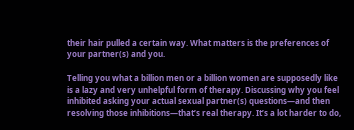their hair pulled a certain way. What matters is the preferences of your partner(s) and you.

Telling you what a billion men or a billion women are supposedly like is a lazy and very unhelpful form of therapy. Discussing why you feel inhibited asking your actual sexual partner(s) questions—and then resolving those inhibitions—that’s real therapy. It’s a lot harder to do,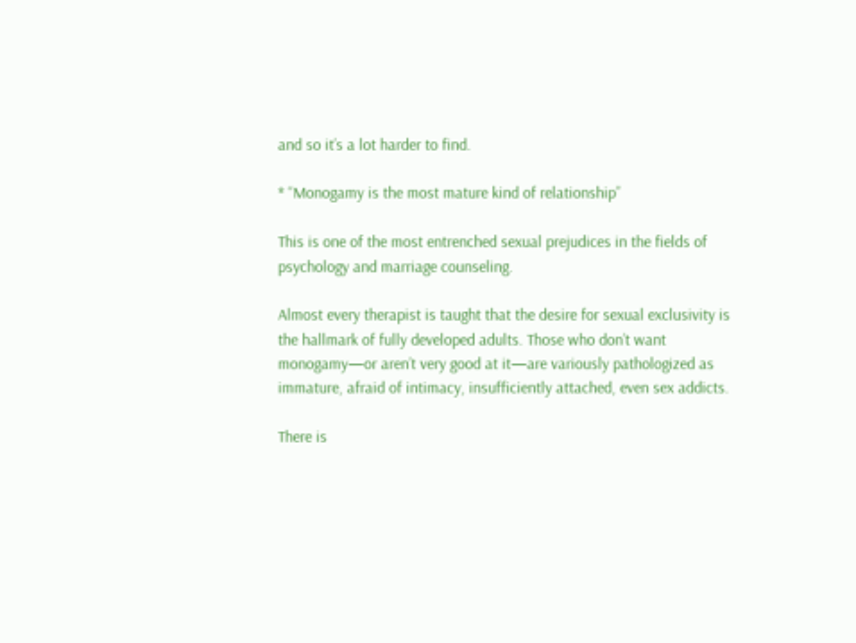and so it’s a lot harder to find.

* “Monogamy is the most mature kind of relationship”

This is one of the most entrenched sexual prejudices in the fields of psychology and marriage counseling.

Almost every therapist is taught that the desire for sexual exclusivity is the hallmark of fully developed adults. Those who don’t want monogamy—or aren’t very good at it—are variously pathologized as immature, afraid of intimacy, insufficiently attached, even sex addicts.

There is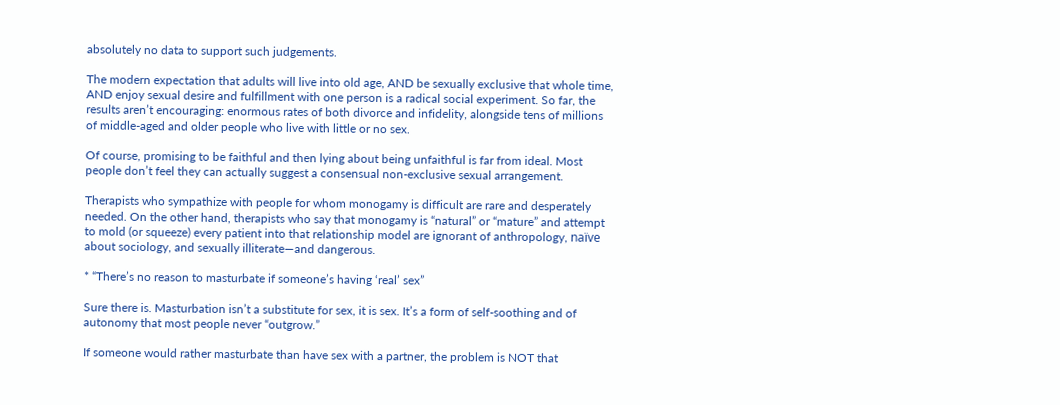absolutely no data to support such judgements.

The modern expectation that adults will live into old age, AND be sexually exclusive that whole time, AND enjoy sexual desire and fulfillment with one person is a radical social experiment. So far, the results aren’t encouraging: enormous rates of both divorce and infidelity, alongside tens of millions of middle-aged and older people who live with little or no sex.

Of course, promising to be faithful and then lying about being unfaithful is far from ideal. Most people don’t feel they can actually suggest a consensual non-exclusive sexual arrangement.

Therapists who sympathize with people for whom monogamy is difficult are rare and desperately needed. On the other hand, therapists who say that monogamy is “natural” or “mature” and attempt to mold (or squeeze) every patient into that relationship model are ignorant of anthropology, naïve about sociology, and sexually illiterate—and dangerous.

* “There’s no reason to masturbate if someone’s having ‘real’ sex”

Sure there is. Masturbation isn’t a substitute for sex, it is sex. It’s a form of self-soothing and of autonomy that most people never “outgrow.”

If someone would rather masturbate than have sex with a partner, the problem is NOT that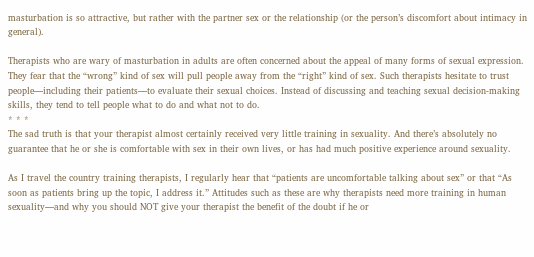masturbation is so attractive, but rather with the partner sex or the relationship (or the person’s discomfort about intimacy in general).

Therapists who are wary of masturbation in adults are often concerned about the appeal of many forms of sexual expression. They fear that the “wrong” kind of sex will pull people away from the “right” kind of sex. Such therapists hesitate to trust people—including their patients—to evaluate their sexual choices. Instead of discussing and teaching sexual decision-making skills, they tend to tell people what to do and what not to do.
* * *
The sad truth is that your therapist almost certainly received very little training in sexuality. And there’s absolutely no guarantee that he or she is comfortable with sex in their own lives, or has had much positive experience around sexuality.

As I travel the country training therapists, I regularly hear that “patients are uncomfortable talking about sex” or that “As soon as patients bring up the topic, I address it.” Attitudes such as these are why therapists need more training in human sexuality—and why you should NOT give your therapist the benefit of the doubt if he or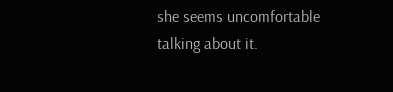she seems uncomfortable talking about it.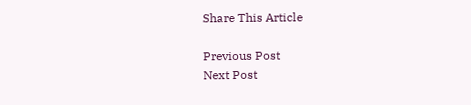Share This Article

Previous Post
Next Post